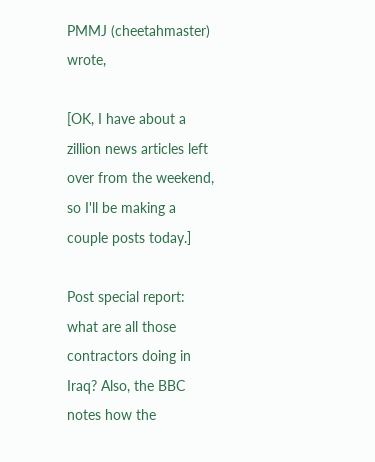PMMJ (cheetahmaster) wrote,

[OK, I have about a zillion news articles left over from the weekend, so I'll be making a couple posts today.]

Post special report: what are all those contractors doing in Iraq? Also, the BBC notes how the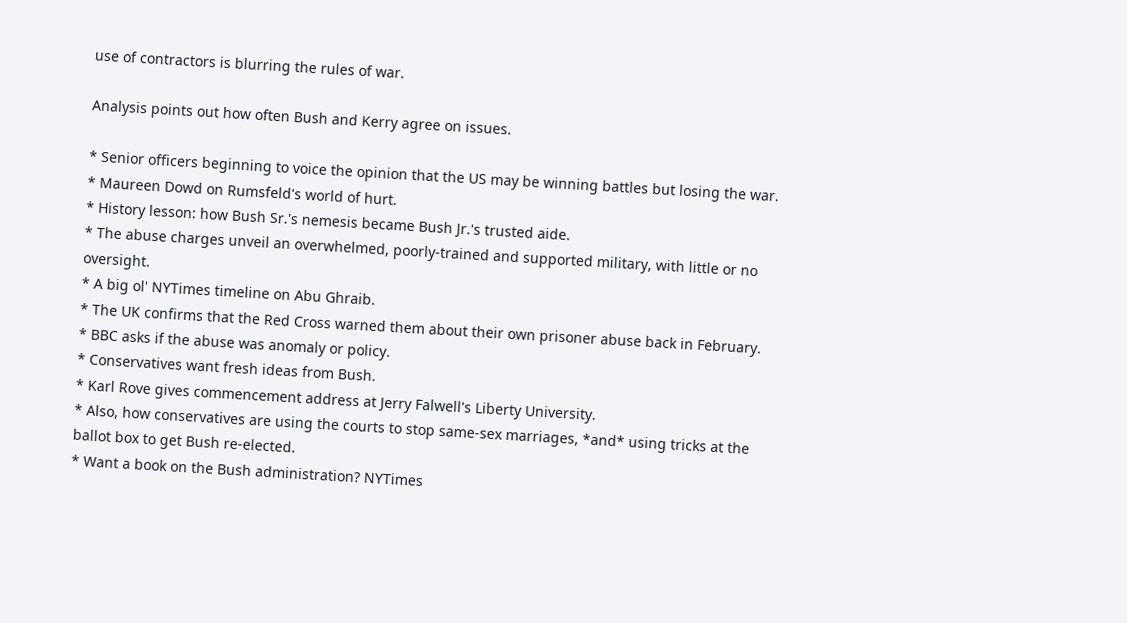use of contractors is blurring the rules of war.

Analysis points out how often Bush and Kerry agree on issues.

* Senior officers beginning to voice the opinion that the US may be winning battles but losing the war.
* Maureen Dowd on Rumsfeld's world of hurt.
* History lesson: how Bush Sr.'s nemesis became Bush Jr.'s trusted aide.
* The abuse charges unveil an overwhelmed, poorly-trained and supported military, with little or no oversight.
* A big ol' NYTimes timeline on Abu Ghraib.
* The UK confirms that the Red Cross warned them about their own prisoner abuse back in February.
* BBC asks if the abuse was anomaly or policy.
* Conservatives want fresh ideas from Bush.
* Karl Rove gives commencement address at Jerry Falwell's Liberty University.
* Also, how conservatives are using the courts to stop same-sex marriages, *and* using tricks at the ballot box to get Bush re-elected.
* Want a book on the Bush administration? NYTimes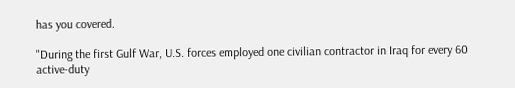has you covered.

"During the first Gulf War, U.S. forces employed one civilian contractor in Iraq for every 60 active-duty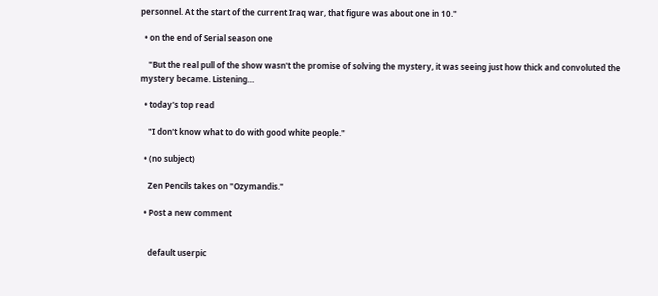personnel. At the start of the current Iraq war, that figure was about one in 10."

  • on the end of Serial season one

    "But the real pull of the show wasn't the promise of solving the mystery, it was seeing just how thick and convoluted the mystery became. Listening…

  • today's top read

    "I don't know what to do with good white people."

  • (no subject)

    Zen Pencils takes on "Ozymandis."

  • Post a new comment


    default userpic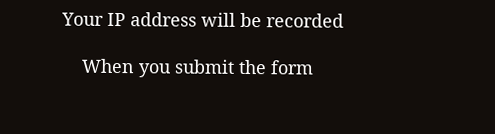Your IP address will be recorded

    When you submit the form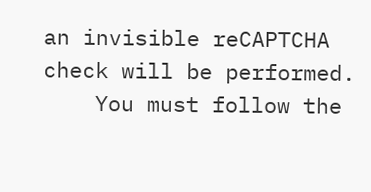an invisible reCAPTCHA check will be performed.
    You must follow the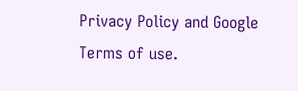Privacy Policy and Google Terms of use.